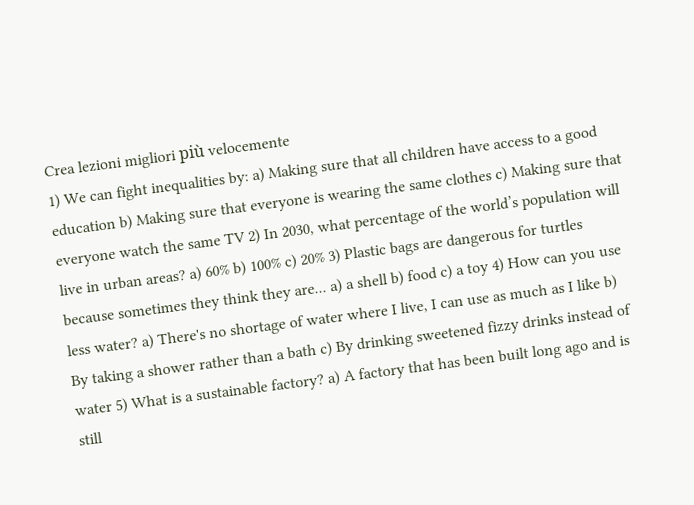Crea lezioni migliori più velocemente
1) We can fight inequalities by: a) Making sure that all children have access to a good education b) Making sure that everyone is wearing the same clothes c) Making sure that everyone watch the same TV 2) In 2030, what percentage of the world’s population will live in urban areas? a) 60% b) 100% c) 20% 3) Plastic bags are dangerous for turtles because sometimes they think they are... a) a shell b) food c) a toy 4) How can you use less water? a) There's no shortage of water where I live, I can use as much as I like b) By taking a shower rather than a bath c) By drinking sweetened fizzy drinks instead of water 5) What is a sustainable factory? a) A factory that has been built long ago and is still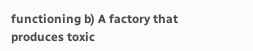functioning b) A factory that produces toxic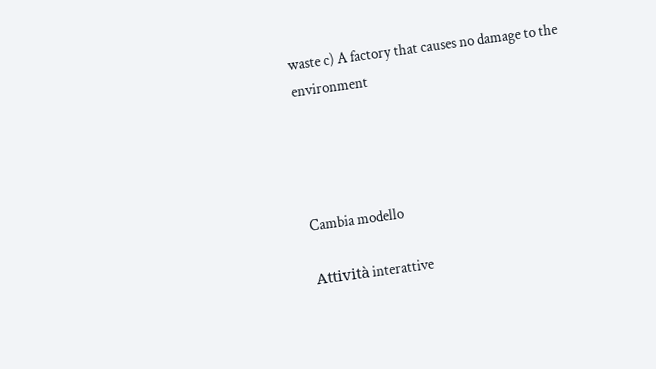waste c) A factory that causes no damage to the environment




Cambia modello

Attività interattive